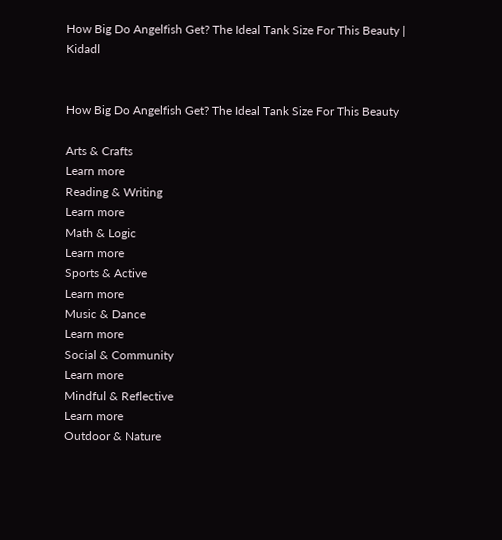How Big Do Angelfish Get? The Ideal Tank Size For This Beauty | Kidadl


How Big Do Angelfish Get? The Ideal Tank Size For This Beauty

Arts & Crafts
Learn more
Reading & Writing
Learn more
Math & Logic
Learn more
Sports & Active
Learn more
Music & Dance
Learn more
Social & Community
Learn more
Mindful & Reflective
Learn more
Outdoor & Nature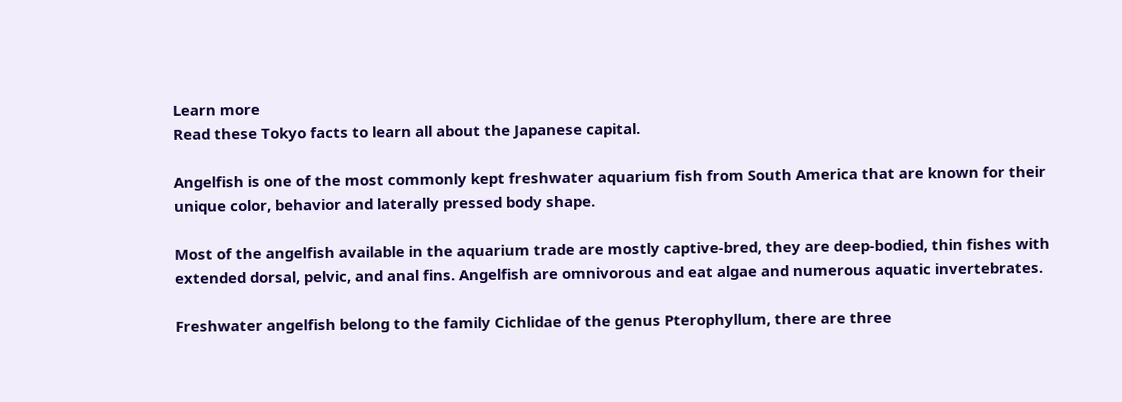Learn more
Read these Tokyo facts to learn all about the Japanese capital.

Angelfish is one of the most commonly kept freshwater aquarium fish from South America that are known for their unique color, behavior and laterally pressed body shape.

Most of the angelfish available in the aquarium trade are mostly captive-bred, they are deep-bodied, thin fishes with extended dorsal, pelvic, and anal fins. Angelfish are omnivorous and eat algae and numerous aquatic invertebrates.

Freshwater angelfish belong to the family Cichlidae of the genus Pterophyllum, there are three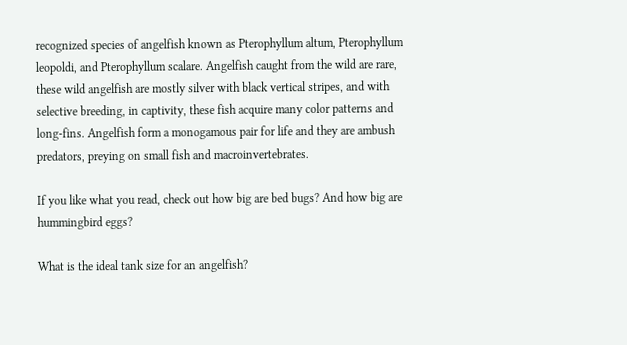recognized species of angelfish known as Pterophyllum altum, Pterophyllum leopoldi, and Pterophyllum scalare. Angelfish caught from the wild are rare, these wild angelfish are mostly silver with black vertical stripes, and with selective breeding, in captivity, these fish acquire many color patterns and long-fins. Angelfish form a monogamous pair for life and they are ambush predators, preying on small fish and macroinvertebrates.

If you like what you read, check out how big are bed bugs? And how big are hummingbird eggs?

What is the ideal tank size for an angelfish?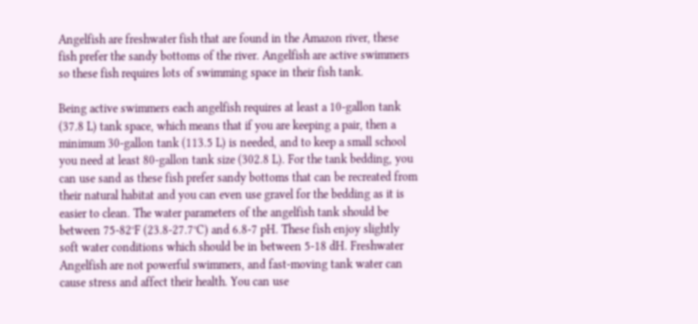Angelfish are freshwater fish that are found in the Amazon river, these fish prefer the sandy bottoms of the river. Angelfish are active swimmers so these fish requires lots of swimming space in their fish tank.

Being active swimmers each angelfish requires at least a 10-gallon tank (37.8 L) tank space, which means that if you are keeping a pair, then a minimum 30-gallon tank (113.5 L) is needed, and to keep a small school you need at least 80-gallon tank size (302.8 L). For the tank bedding, you can use sand as these fish prefer sandy bottoms that can be recreated from their natural habitat and you can even use gravel for the bedding as it is easier to clean. The water parameters of the angelfish tank should be between 75-82°F (23.8-27.7°C) and 6.8-7 pH. These fish enjoy slightly soft water conditions which should be in between 5-18 dH. Freshwater Angelfish are not powerful swimmers, and fast-moving tank water can cause stress and affect their health. You can use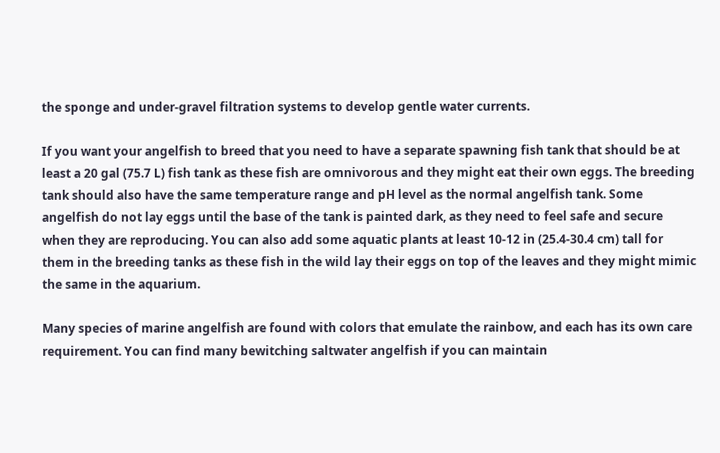the sponge and under-gravel filtration systems to develop gentle water currents.

If you want your angelfish to breed that you need to have a separate spawning fish tank that should be at least a 20 gal (75.7 L) fish tank as these fish are omnivorous and they might eat their own eggs. The breeding tank should also have the same temperature range and pH level as the normal angelfish tank. Some angelfish do not lay eggs until the base of the tank is painted dark, as they need to feel safe and secure when they are reproducing. You can also add some aquatic plants at least 10-12 in (25.4-30.4 cm) tall for them in the breeding tanks as these fish in the wild lay their eggs on top of the leaves and they might mimic the same in the aquarium.

Many species of marine angelfish are found with colors that emulate the rainbow, and each has its own care requirement. You can find many bewitching saltwater angelfish if you can maintain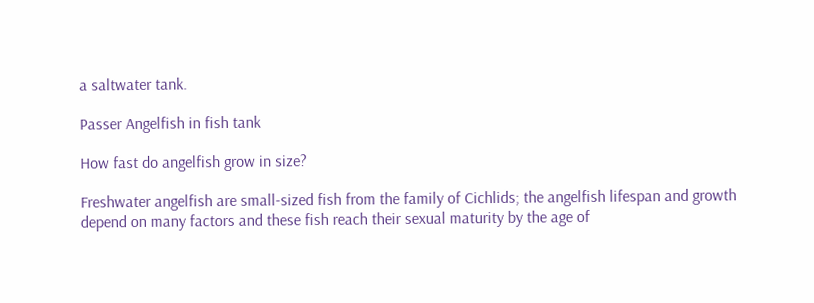a saltwater tank.

Passer Angelfish in fish tank

How fast do angelfish grow in size?

Freshwater angelfish are small-sized fish from the family of Cichlids; the angelfish lifespan and growth depend on many factors and these fish reach their sexual maturity by the age of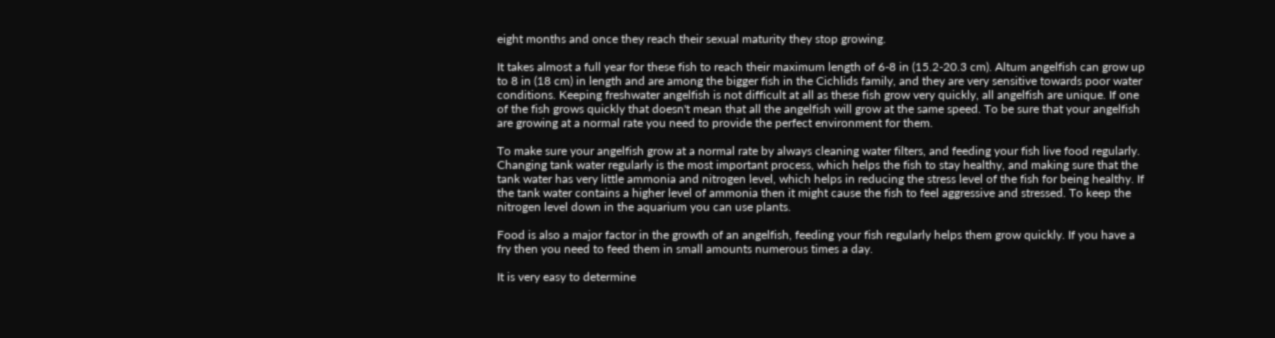eight months and once they reach their sexual maturity they stop growing.

It takes almost a full year for these fish to reach their maximum length of 6-8 in (15.2-20.3 cm). Altum angelfish can grow up to 8 in (18 cm) in length and are among the bigger fish in the Cichlids family, and they are very sensitive towards poor water conditions. Keeping freshwater angelfish is not difficult at all as these fish grow very quickly, all angelfish are unique. If one of the fish grows quickly that doesn't mean that all the angelfish will grow at the same speed. To be sure that your angelfish are growing at a normal rate you need to provide the perfect environment for them.

To make sure your angelfish grow at a normal rate by always cleaning water filters, and feeding your fish live food regularly. Changing tank water regularly is the most important process, which helps the fish to stay healthy, and making sure that the tank water has very little ammonia and nitrogen level, which helps in reducing the stress level of the fish for being healthy. If the tank water contains a higher level of ammonia then it might cause the fish to feel aggressive and stressed. To keep the nitrogen level down in the aquarium you can use plants.

Food is also a major factor in the growth of an angelfish, feeding your fish regularly helps them grow quickly. If you have a fry then you need to feed them in small amounts numerous times a day.

It is very easy to determine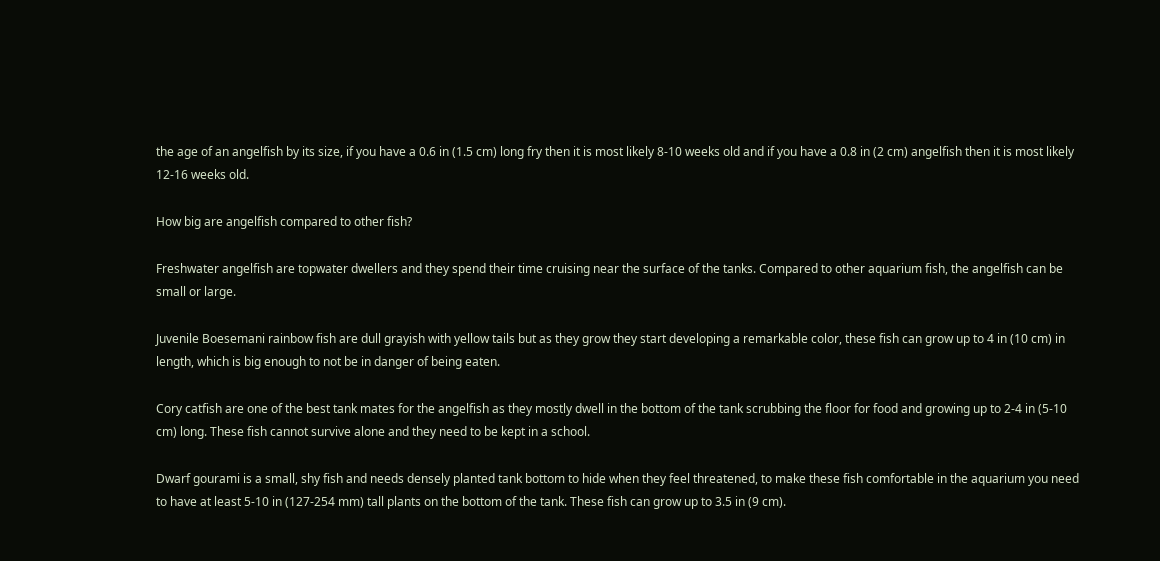the age of an angelfish by its size, if you have a 0.6 in (1.5 cm) long fry then it is most likely 8-10 weeks old and if you have a 0.8 in (2 cm) angelfish then it is most likely 12-16 weeks old.

How big are angelfish compared to other fish?

Freshwater angelfish are topwater dwellers and they spend their time cruising near the surface of the tanks. Compared to other aquarium fish, the angelfish can be small or large.

Juvenile Boesemani rainbow fish are dull grayish with yellow tails but as they grow they start developing a remarkable color, these fish can grow up to 4 in (10 cm) in length, which is big enough to not be in danger of being eaten.

Cory catfish are one of the best tank mates for the angelfish as they mostly dwell in the bottom of the tank scrubbing the floor for food and growing up to 2-4 in (5-10 cm) long. These fish cannot survive alone and they need to be kept in a school.

Dwarf gourami is a small, shy fish and needs densely planted tank bottom to hide when they feel threatened, to make these fish comfortable in the aquarium you need to have at least 5-10 in (127-254 mm) tall plants on the bottom of the tank. These fish can grow up to 3.5 in (9 cm).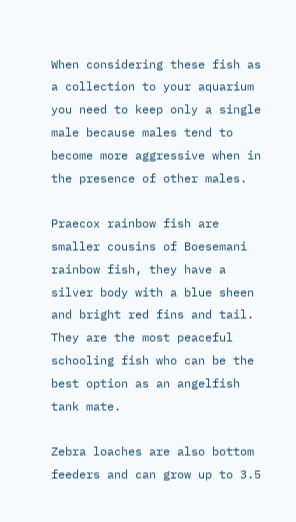When considering these fish as a collection to your aquarium you need to keep only a single male because males tend to become more aggressive when in the presence of other males.

Praecox rainbow fish are smaller cousins of Boesemani rainbow fish, they have a silver body with a blue sheen and bright red fins and tail. They are the most peaceful schooling fish who can be the best option as an angelfish tank mate.

Zebra loaches are also bottom feeders and can grow up to 3.5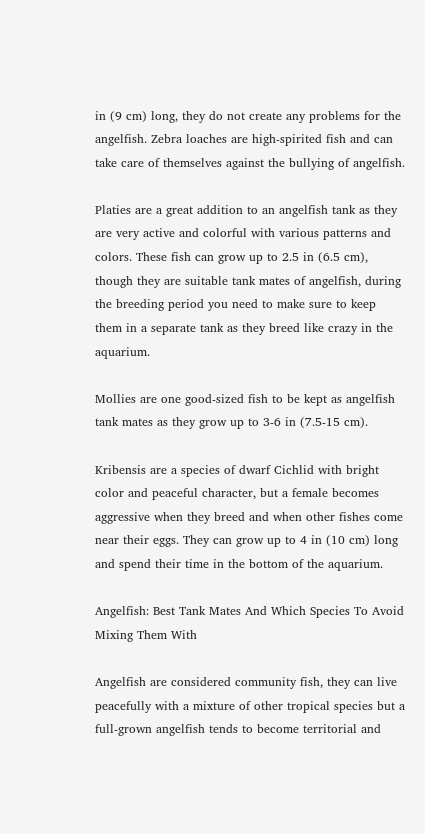in (9 cm) long, they do not create any problems for the angelfish. Zebra loaches are high-spirited fish and can take care of themselves against the bullying of angelfish.

Platies are a great addition to an angelfish tank as they are very active and colorful with various patterns and colors. These fish can grow up to 2.5 in (6.5 cm), though they are suitable tank mates of angelfish, during the breeding period you need to make sure to keep them in a separate tank as they breed like crazy in the aquarium.

Mollies are one good-sized fish to be kept as angelfish tank mates as they grow up to 3-6 in (7.5-15 cm).

Kribensis are a species of dwarf Cichlid with bright color and peaceful character, but a female becomes aggressive when they breed and when other fishes come near their eggs. They can grow up to 4 in (10 cm) long and spend their time in the bottom of the aquarium.

Angelfish: Best Tank Mates And Which Species To Avoid Mixing Them With

Angelfish are considered community fish, they can live peacefully with a mixture of other tropical species but a full-grown angelfish tends to become territorial and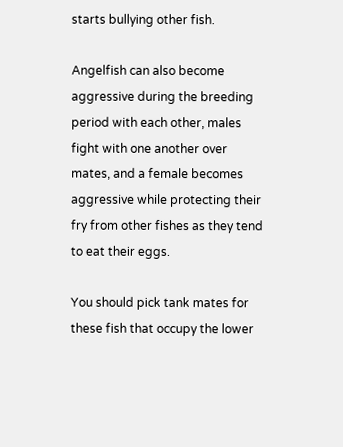starts bullying other fish.

Angelfish can also become aggressive during the breeding period with each other, males fight with one another over mates, and a female becomes aggressive while protecting their fry from other fishes as they tend to eat their eggs.

You should pick tank mates for these fish that occupy the lower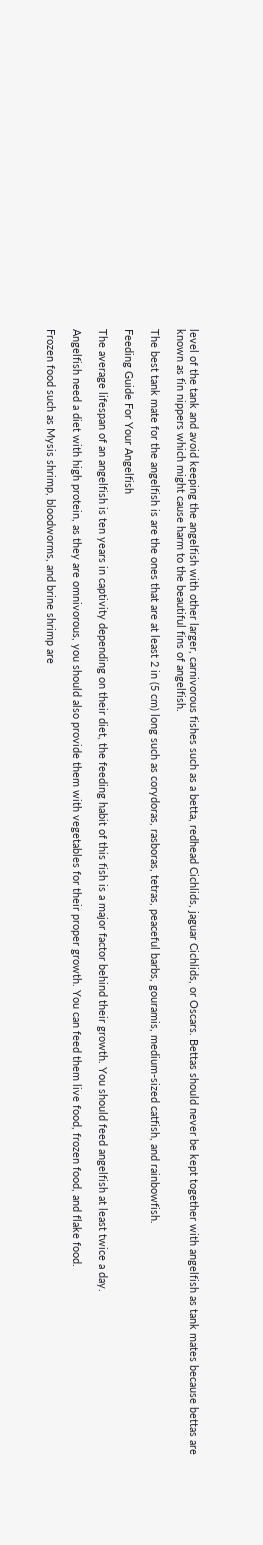level of the tank and avoid keeping the angelfish with other larger, carnivorous fishes such as a betta, redhead Cichlids, jaguar Cichlids, or Oscars. Bettas should never be kept together with angelfish as tank mates because bettas are known as fin nippers which might cause harm to the beautiful fins of angelfish.

The best tank mate for the angelfish is are the ones that are at least 2 in (5 cm) long such as corydoras, rasboras, tetras, peaceful barbs, gouramis, medium-sized catfish, and rainbowfish.

Feeding Guide For Your Angelfish

The average lifespan of an angelfish is ten years in captivity depending on their diet, the feeding habit of this fish is a major factor behind their growth. You should feed angelfish at least twice a day.

Angelfish need a diet with high protein, as they are omnivorous, you should also provide them with vegetables for their proper growth. You can feed them live food, frozen food, and flake food.

Frozen food such as Mysis shrimp, bloodworms, and brine shrimp are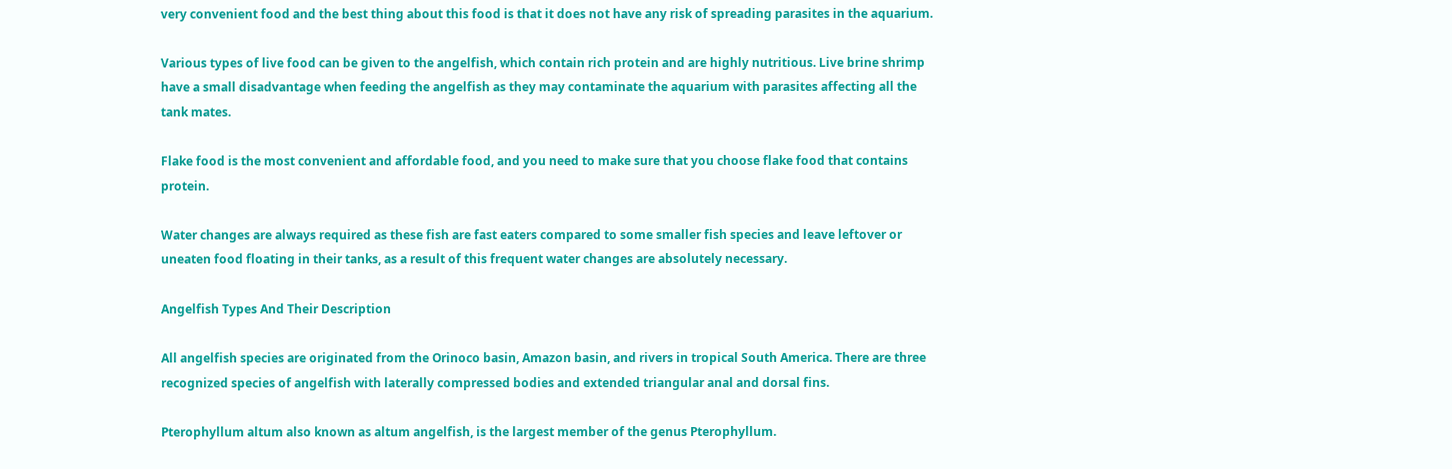very convenient food and the best thing about this food is that it does not have any risk of spreading parasites in the aquarium.

Various types of live food can be given to the angelfish, which contain rich protein and are highly nutritious. Live brine shrimp have a small disadvantage when feeding the angelfish as they may contaminate the aquarium with parasites affecting all the tank mates.

Flake food is the most convenient and affordable food, and you need to make sure that you choose flake food that contains protein.

Water changes are always required as these fish are fast eaters compared to some smaller fish species and leave leftover or uneaten food floating in their tanks, as a result of this frequent water changes are absolutely necessary.

Angelfish Types And Their Description

All angelfish species are originated from the Orinoco basin, Amazon basin, and rivers in tropical South America. There are three recognized species of angelfish with laterally compressed bodies and extended triangular anal and dorsal fins.

Pterophyllum altum also known as altum angelfish, is the largest member of the genus Pterophyllum.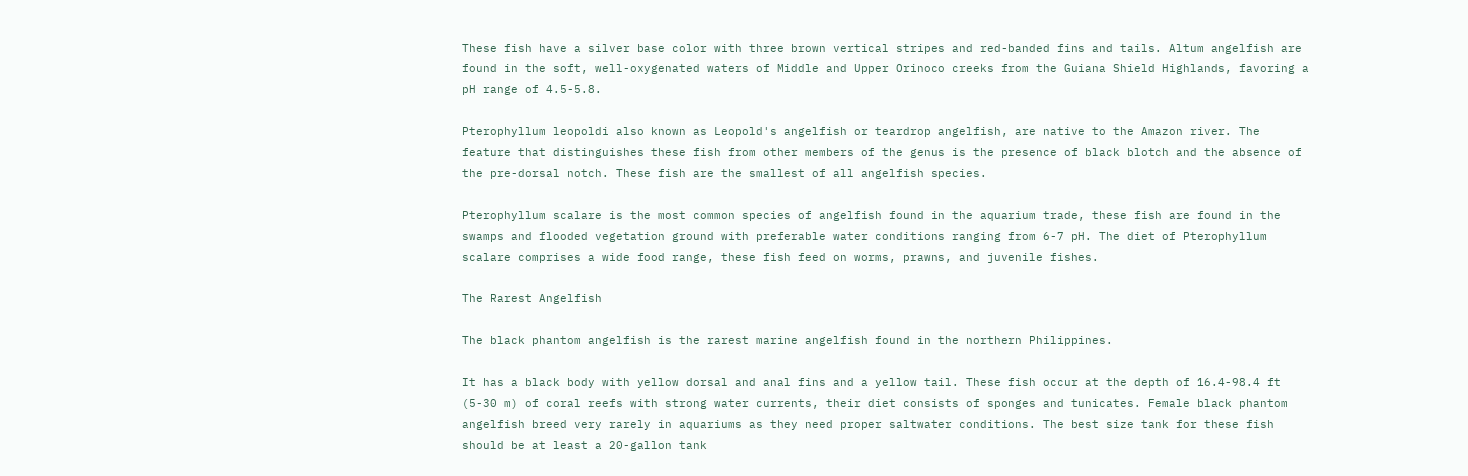These fish have a silver base color with three brown vertical stripes and red-banded fins and tails. Altum angelfish are found in the soft, well-oxygenated waters of Middle and Upper Orinoco creeks from the Guiana Shield Highlands, favoring a pH range of 4.5-5.8.

Pterophyllum leopoldi also known as Leopold's angelfish or teardrop angelfish, are native to the Amazon river. The feature that distinguishes these fish from other members of the genus is the presence of black blotch and the absence of the pre-dorsal notch. These fish are the smallest of all angelfish species.

Pterophyllum scalare is the most common species of angelfish found in the aquarium trade, these fish are found in the swamps and flooded vegetation ground with preferable water conditions ranging from 6-7 pH. The diet of Pterophyllum scalare comprises a wide food range, these fish feed on worms, prawns, and juvenile fishes.

The Rarest Angelfish

The black phantom angelfish is the rarest marine angelfish found in the northern Philippines.

It has a black body with yellow dorsal and anal fins and a yellow tail. These fish occur at the depth of 16.4-98.4 ft (5-30 m) of coral reefs with strong water currents, their diet consists of sponges and tunicates. Female black phantom angelfish breed very rarely in aquariums as they need proper saltwater conditions. The best size tank for these fish should be at least a 20-gallon tank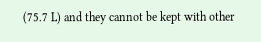(75.7 L) and they cannot be kept with other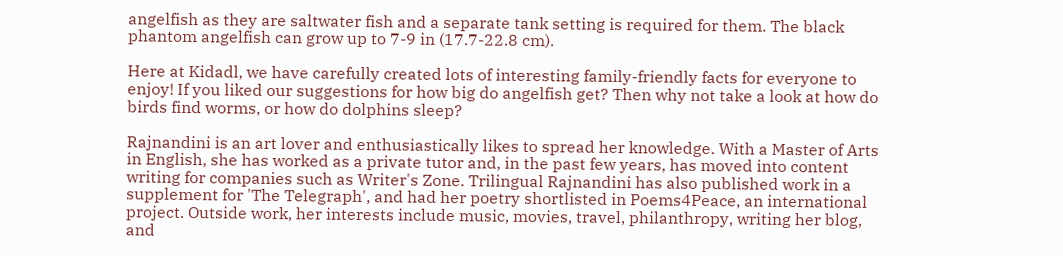angelfish as they are saltwater fish and a separate tank setting is required for them. The black phantom angelfish can grow up to 7-9 in (17.7-22.8 cm).

Here at Kidadl, we have carefully created lots of interesting family-friendly facts for everyone to enjoy! If you liked our suggestions for how big do angelfish get? Then why not take a look at how do birds find worms, or how do dolphins sleep?

Rajnandini is an art lover and enthusiastically likes to spread her knowledge. With a Master of Arts in English, she has worked as a private tutor and, in the past few years, has moved into content writing for companies such as Writer's Zone. Trilingual Rajnandini has also published work in a supplement for 'The Telegraph', and had her poetry shortlisted in Poems4Peace, an international project. Outside work, her interests include music, movies, travel, philanthropy, writing her blog, and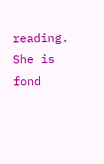reading. She is fond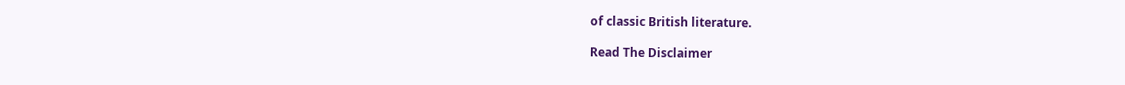of classic British literature.

Read The Disclaimer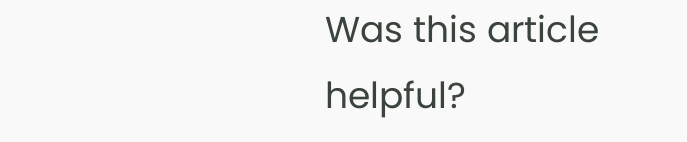Was this article helpful?